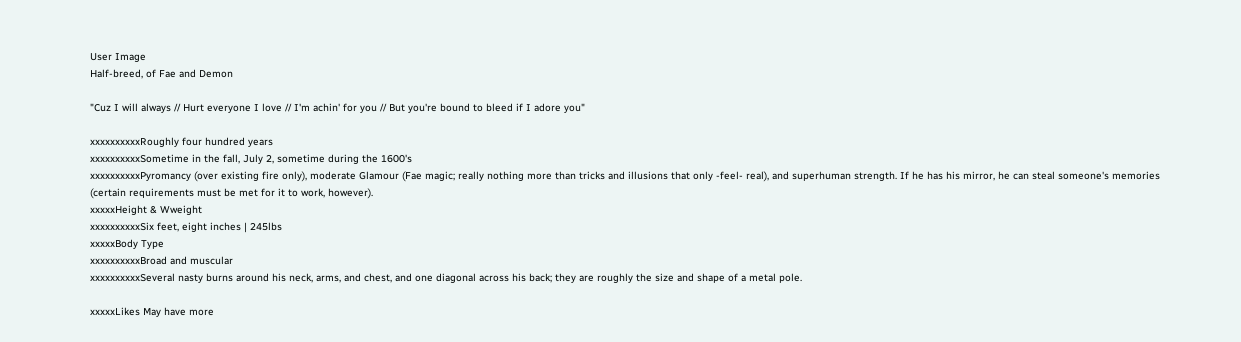User Image
Half-breed, of Fae and Demon

"Cuz I will always // Hurt everyone I love // I'm achin' for you // But you're bound to bleed if I adore you"

xxxxxxxxxxRoughly four hundred years
xxxxxxxxxxSometime in the fall, July 2, sometime during the 1600's
xxxxxxxxxxPyromancy (over existing fire only), moderate Glamour (Fae magic; really nothing more than tricks and illusions that only -feel- real), and superhuman strength. If he has his mirror, he can steal someone's memories (certain requirements must be met for it to work, however).
xxxxxHeight & Wweight
xxxxxxxxxxSix feet, eight inches | 245lbs
xxxxxBody Type
xxxxxxxxxxBroad and muscular
xxxxxxxxxxSeveral nasty burns around his neck, arms, and chest, and one diagonal across his back; they are roughly the size and shape of a metal pole.

xxxxxLikes May have more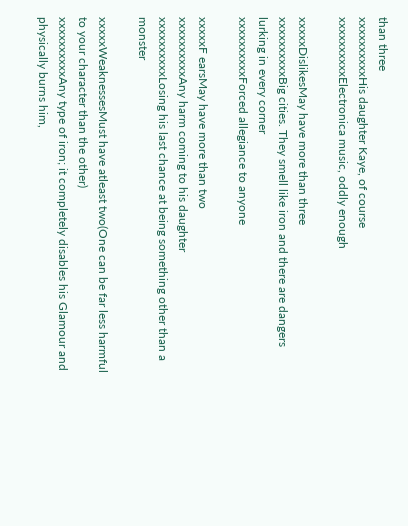than three
xxxxxxxxxxHis daughter Kaye, of course
xxxxxxxxxxElectronica music, oddly enough

xxxxxDislikesMay have more than three
xxxxxxxxxxBig cities. They smell like iron and there are dangers lurking in every corner
xxxxxxxxxxForced allegiance to anyone

xxxxxF earsMay have more than two
xxxxxxxxxxAny harm coming to his daughter
xxxxxxxxxxLosing his last chance at being something other than a monster

xxxxxWeaknessesMust have atleast two(One can be far less harmful to your character than the other)
xxxxxxxxxxAny type of iron; it completely disables his Glamour and physically burns him,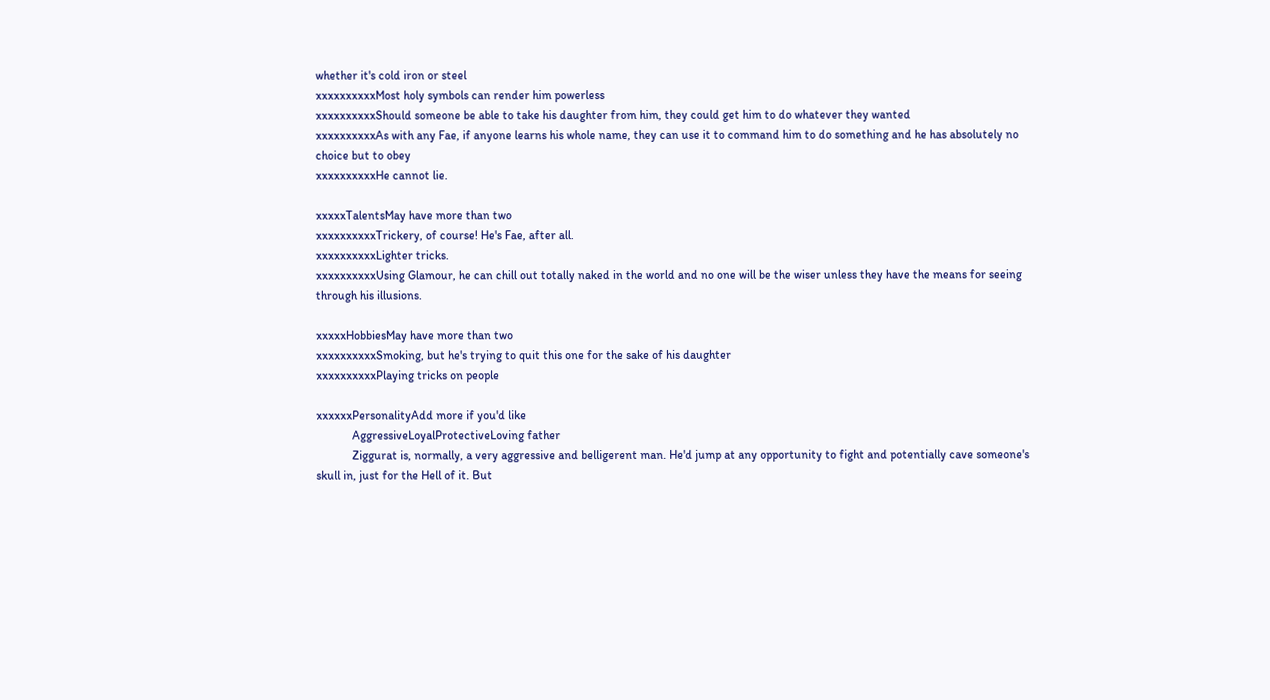whether it's cold iron or steel
xxxxxxxxxxMost holy symbols can render him powerless
xxxxxxxxxxShould someone be able to take his daughter from him, they could get him to do whatever they wanted
xxxxxxxxxxAs with any Fae, if anyone learns his whole name, they can use it to command him to do something and he has absolutely no choice but to obey
xxxxxxxxxxHe cannot lie.

xxxxxTalentsMay have more than two
xxxxxxxxxxTrickery, of course! He's Fae, after all.
xxxxxxxxxxLighter tricks.
xxxxxxxxxxUsing Glamour, he can chill out totally naked in the world and no one will be the wiser unless they have the means for seeing through his illusions.

xxxxxHobbiesMay have more than two
xxxxxxxxxxSmoking, but he's trying to quit this one for the sake of his daughter
xxxxxxxxxxPlaying tricks on people

xxxxxxPersonalityAdd more if you'd like
            AggressiveLoyalProtectiveLoving father
            Ziggurat is, normally, a very aggressive and belligerent man. He'd jump at any opportunity to fight and potentially cave someone's skull in, just for the Hell of it. But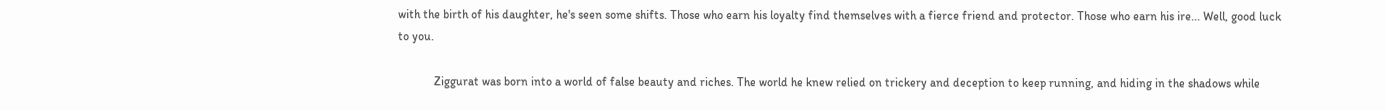with the birth of his daughter, he's seen some shifts. Those who earn his loyalty find themselves with a fierce friend and protector. Those who earn his ire... Well, good luck to you.

            Ziggurat was born into a world of false beauty and riches. The world he knew relied on trickery and deception to keep running, and hiding in the shadows while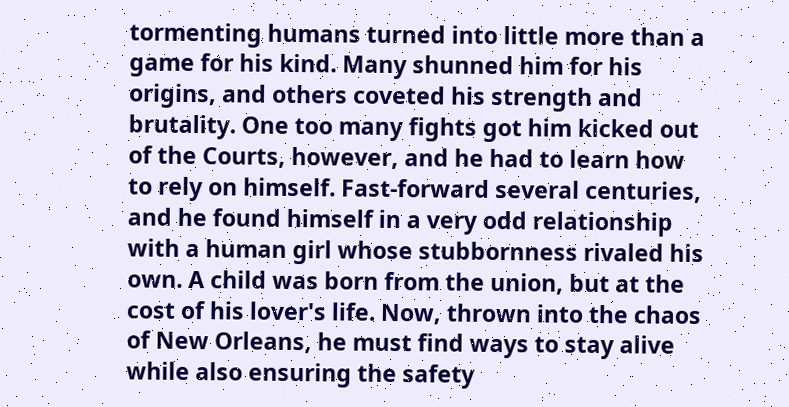tormenting humans turned into little more than a game for his kind. Many shunned him for his origins, and others coveted his strength and brutality. One too many fights got him kicked out of the Courts, however, and he had to learn how to rely on himself. Fast-forward several centuries, and he found himself in a very odd relationship with a human girl whose stubbornness rivaled his own. A child was born from the union, but at the cost of his lover's life. Now, thrown into the chaos of New Orleans, he must find ways to stay alive while also ensuring the safety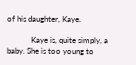of his daughter, Kaye.

            Kaye is, quite simply, a baby. She is too young to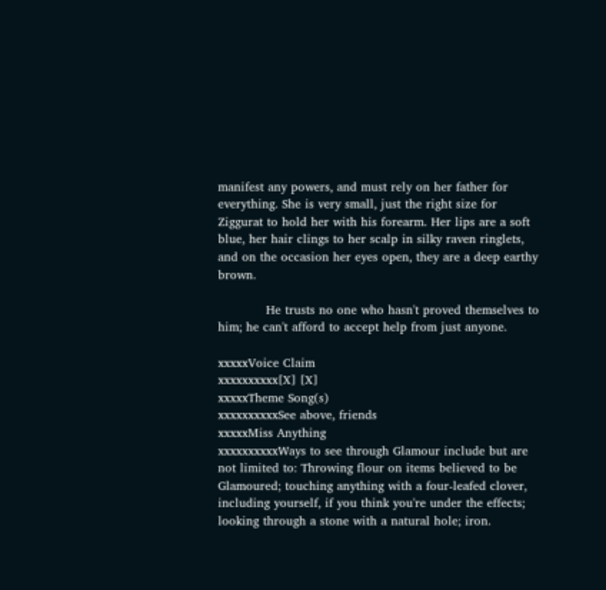manifest any powers, and must rely on her father for everything. She is very small, just the right size for Ziggurat to hold her with his forearm. Her lips are a soft blue, her hair clings to her scalp in silky raven ringlets, and on the occasion her eyes open, they are a deep earthy brown.

            He trusts no one who hasn't proved themselves to him; he can't afford to accept help from just anyone.

xxxxxVoice Claim
xxxxxxxxxx[X] [X]
xxxxxTheme Song(s)
xxxxxxxxxxSee above, friends
xxxxxMiss Anything
xxxxxxxxxxWays to see through Glamour include but are not limited to: Throwing flour on items believed to be Glamoured; touching anything with a four-leafed clover, including yourself, if you think you're under the effects; looking through a stone with a natural hole; iron.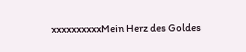xxxxxxxxxxMein Herz des Goldes